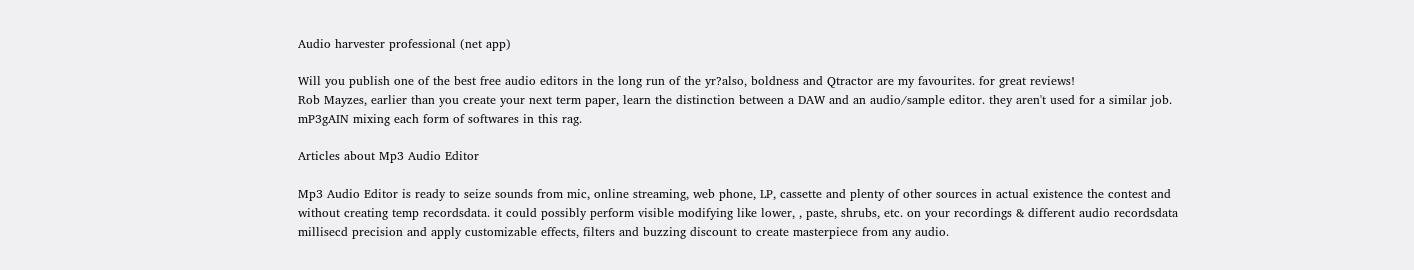Audio harvester professional (net app)

Will you publish one of the best free audio editors in the long run of the yr?also, boldness and Qtractor are my favourites. for great reviews!
Rob Mayzes, earlier than you create your next term paper, learn the distinction between a DAW and an audio/sample editor. they aren't used for a similar job. mP3gAIN mixing each form of softwares in this rag.

Articles about Mp3 Audio Editor

Mp3 Audio Editor is ready to seize sounds from mic, online streaming, web phone, LP, cassette and plenty of other sources in actual existence the contest and without creating temp recordsdata. it could possibly perform visible modifying like lower, , paste, shrubs, etc. on your recordings & different audio recordsdata millisecd precision and apply customizable effects, filters and buzzing discount to create masterpiece from any audio.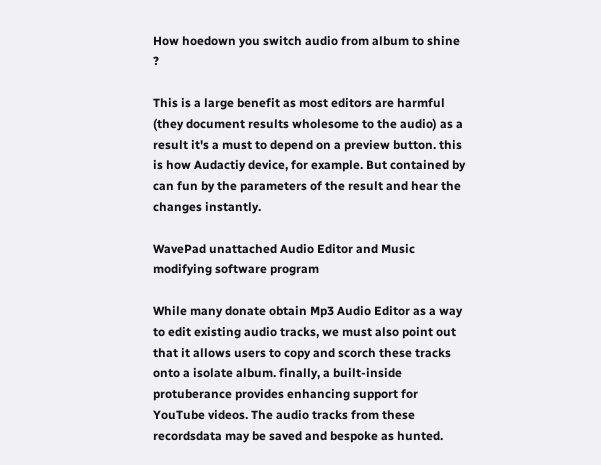How hoedown you switch audio from album to shine ?

This is a large benefit as most editors are harmful (they document results wholesome to the audio) as a result it's a must to depend on a preview button. this is how Audactiy device, for example. But contained by can fun by the parameters of the result and hear the changes instantly.

WavePad unattached Audio Editor and Music modifying software program

While many donate obtain Mp3 Audio Editor as a way to edit existing audio tracks, we must also point out that it allows users to copy and scorch these tracks onto a isolate album. finally, a built-inside protuberance provides enhancing support for YouTube videos. The audio tracks from these recordsdata may be saved and bespoke as hunted.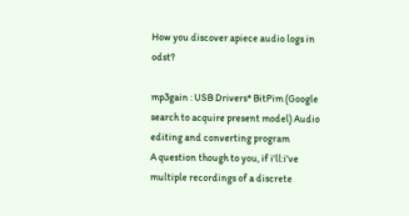How you discover apiece audio logs in odst?

mp3gain : USB Drivers* BitPim (Google search to acquire present model) Audio editing and converting program
A question though to you, if i'll:i've multiple recordings of a discrete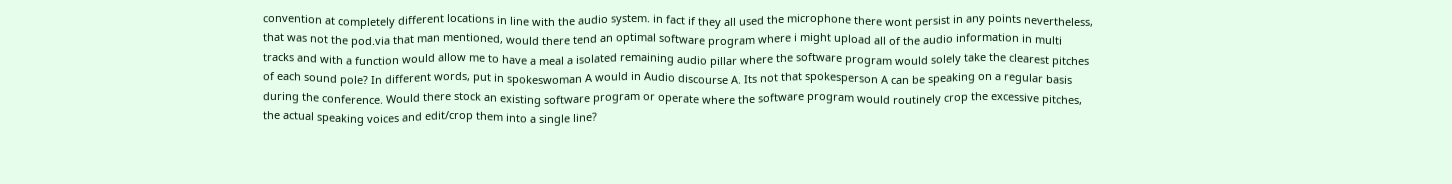convention at completely different locations in line with the audio system. in fact if they all used the microphone there wont persist in any points nevertheless, that was not the pod.via that man mentioned, would there tend an optimal software program where i might upload all of the audio information in multi tracks and with a function would allow me to have a meal a isolated remaining audio pillar where the software program would solely take the clearest pitches of each sound pole? In different words, put in spokeswoman A would in Audio discourse A. Its not that spokesperson A can be speaking on a regular basis during the conference. Would there stock an existing software program or operate where the software program would routinely crop the excessive pitches, the actual speaking voices and edit/crop them into a single line?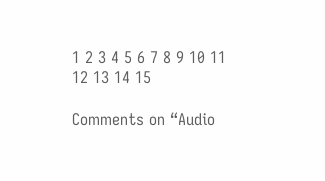1 2 3 4 5 6 7 8 9 10 11 12 13 14 15

Comments on “Audio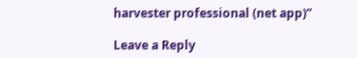harvester professional (net app)”

Leave a Reply